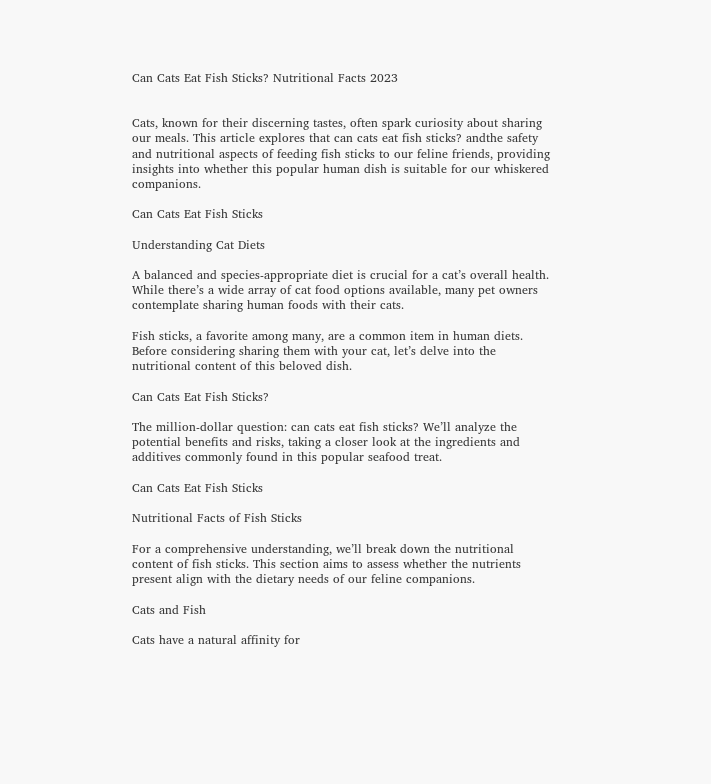Can Cats Eat Fish Sticks? Nutritional Facts 2023


Cats, known for their discerning tastes, often spark curiosity about sharing our meals. This article explores that can cats eat fish sticks? andthe safety and nutritional aspects of feeding fish sticks to our feline friends, providing insights into whether this popular human dish is suitable for our whiskered companions.

Can Cats Eat Fish Sticks

Understanding Cat Diets

A balanced and species-appropriate diet is crucial for a cat’s overall health. While there’s a wide array of cat food options available, many pet owners contemplate sharing human foods with their cats.

Fish sticks, a favorite among many, are a common item in human diets. Before considering sharing them with your cat, let’s delve into the nutritional content of this beloved dish.

Can Cats Eat Fish Sticks?

The million-dollar question: can cats eat fish sticks? We’ll analyze the potential benefits and risks, taking a closer look at the ingredients and additives commonly found in this popular seafood treat.

Can Cats Eat Fish Sticks

Nutritional Facts of Fish Sticks

For a comprehensive understanding, we’ll break down the nutritional content of fish sticks. This section aims to assess whether the nutrients present align with the dietary needs of our feline companions.

Cats and Fish

Cats have a natural affinity for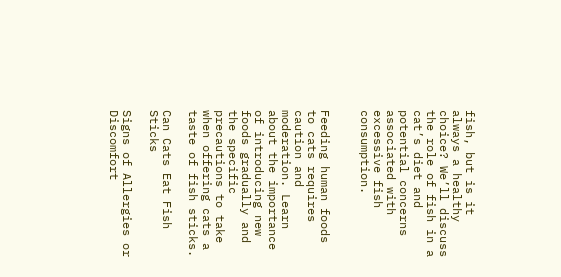fish, but is it always a healthy choice? We’ll discuss the role of fish in a cat’s diet and potential concerns associated with excessive fish consumption.


Feeding human foods to cats requires caution and moderation. Learn about the importance of introducing new foods gradually and the specific precautions to take when offering cats a taste of fish sticks.

Can Cats Eat Fish Sticks

Signs of Allergies or Discomfort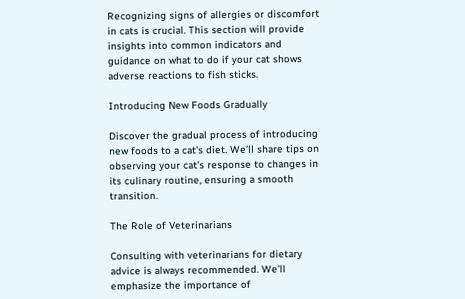Recognizing signs of allergies or discomfort in cats is crucial. This section will provide insights into common indicators and guidance on what to do if your cat shows adverse reactions to fish sticks.

Introducing New Foods Gradually

Discover the gradual process of introducing new foods to a cat’s diet. We’ll share tips on observing your cat’s response to changes in its culinary routine, ensuring a smooth transition.

The Role of Veterinarians

Consulting with veterinarians for dietary advice is always recommended. We’ll emphasize the importance of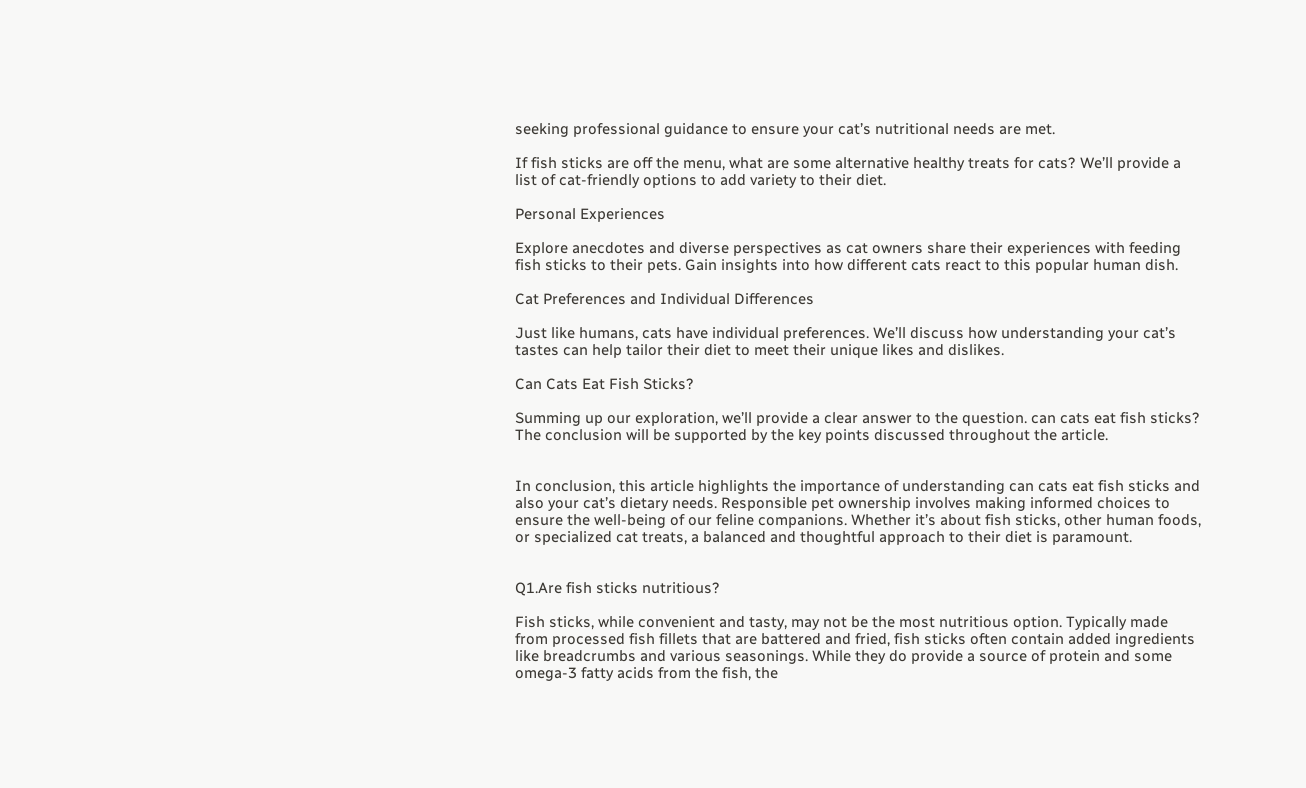seeking professional guidance to ensure your cat’s nutritional needs are met.

If fish sticks are off the menu, what are some alternative healthy treats for cats? We’ll provide a list of cat-friendly options to add variety to their diet.

Personal Experiences

Explore anecdotes and diverse perspectives as cat owners share their experiences with feeding fish sticks to their pets. Gain insights into how different cats react to this popular human dish.

Cat Preferences and Individual Differences

Just like humans, cats have individual preferences. We’ll discuss how understanding your cat’s tastes can help tailor their diet to meet their unique likes and dislikes.

Can Cats Eat Fish Sticks?

Summing up our exploration, we’ll provide a clear answer to the question. can cats eat fish sticks? The conclusion will be supported by the key points discussed throughout the article.


In conclusion, this article highlights the importance of understanding can cats eat fish sticks and also your cat’s dietary needs. Responsible pet ownership involves making informed choices to ensure the well-being of our feline companions. Whether it’s about fish sticks, other human foods, or specialized cat treats, a balanced and thoughtful approach to their diet is paramount.


Q1.Are fish sticks nutritious?

Fish sticks, while convenient and tasty, may not be the most nutritious option. Typically made from processed fish fillets that are battered and fried, fish sticks often contain added ingredients like breadcrumbs and various seasonings. While they do provide a source of protein and some omega-3 fatty acids from the fish, the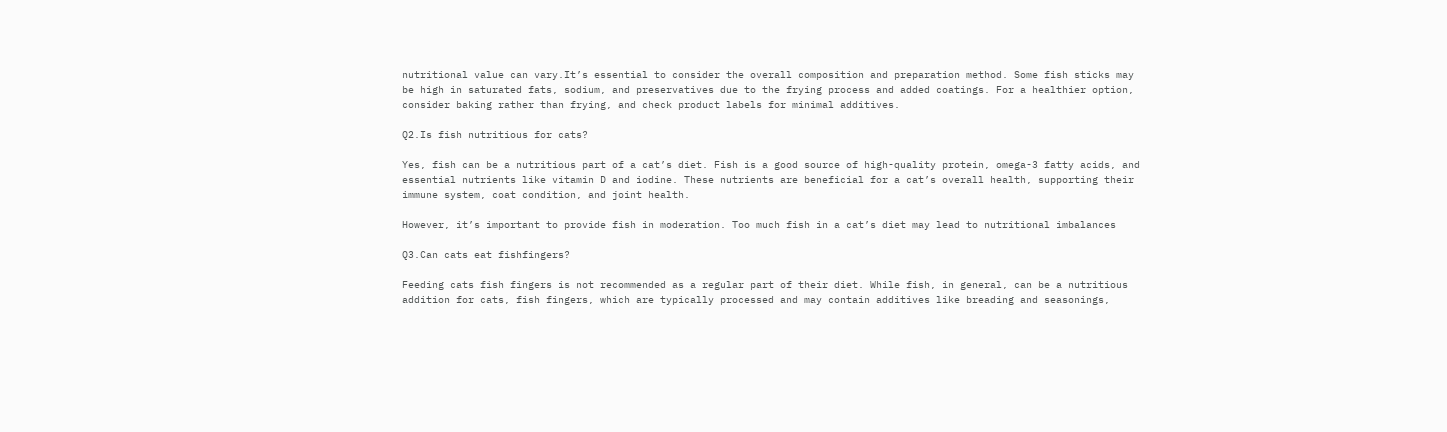nutritional value can vary.It’s essential to consider the overall composition and preparation method. Some fish sticks may be high in saturated fats, sodium, and preservatives due to the frying process and added coatings. For a healthier option, consider baking rather than frying, and check product labels for minimal additives.

Q2.Is fish nutritious for cats?

Yes, fish can be a nutritious part of a cat’s diet. Fish is a good source of high-quality protein, omega-3 fatty acids, and essential nutrients like vitamin D and iodine. These nutrients are beneficial for a cat’s overall health, supporting their immune system, coat condition, and joint health.

However, it’s important to provide fish in moderation. Too much fish in a cat’s diet may lead to nutritional imbalances

Q3.Can cats eat fishfingers?

Feeding cats fish fingers is not recommended as a regular part of their diet. While fish, in general, can be a nutritious addition for cats, fish fingers, which are typically processed and may contain additives like breading and seasonings,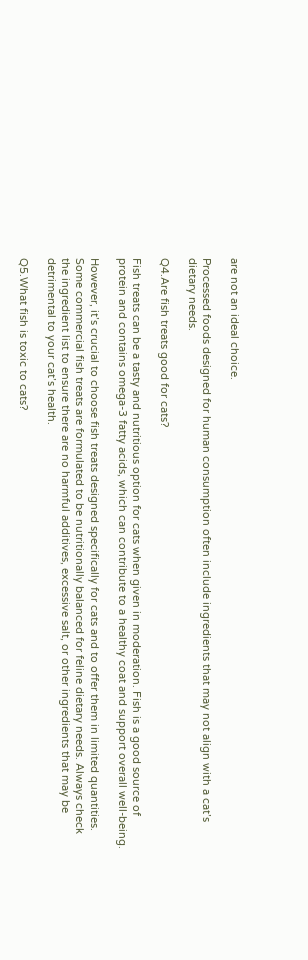are not an ideal choice.

Processed foods designed for human consumption often include ingredients that may not align with a cat’s dietary needs.

Q4.Are fish treats good for cats?

Fish treats can be a tasty and nutritious option for cats when given in moderation. Fish is a good source of protein and contains omega-3 fatty acids, which can contribute to a healthy coat and support overall well-being.

However, it’s crucial to choose fish treats designed specifically for cats and to offer them in limited quantities. Some commercial fish treats are formulated to be nutritionally balanced for feline dietary needs. Always check the ingredient list to ensure there are no harmful additives, excessive salt, or other ingredients that may be detrimental to your cat’s health.

Q5.What fish is toxic to cats?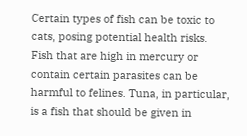Certain types of fish can be toxic to cats, posing potential health risks. Fish that are high in mercury or contain certain parasites can be harmful to felines. Tuna, in particular, is a fish that should be given in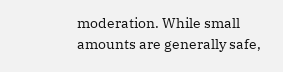moderation. While small amounts are generally safe,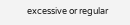excessive or regular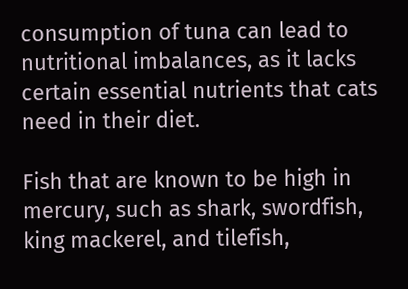consumption of tuna can lead to nutritional imbalances, as it lacks certain essential nutrients that cats need in their diet.

Fish that are known to be high in mercury, such as shark, swordfish, king mackerel, and tilefish,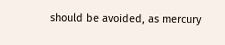should be avoided, as mercury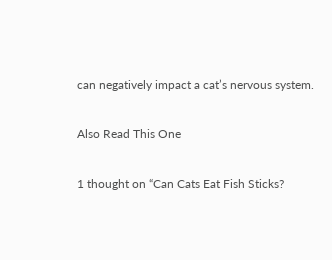can negatively impact a cat’s nervous system.

Also Read This One

1 thought on “Can Cats Eat Fish Sticks?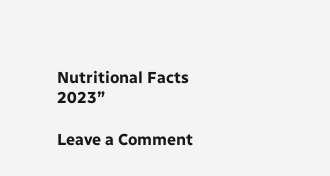Nutritional Facts 2023”

Leave a Comment